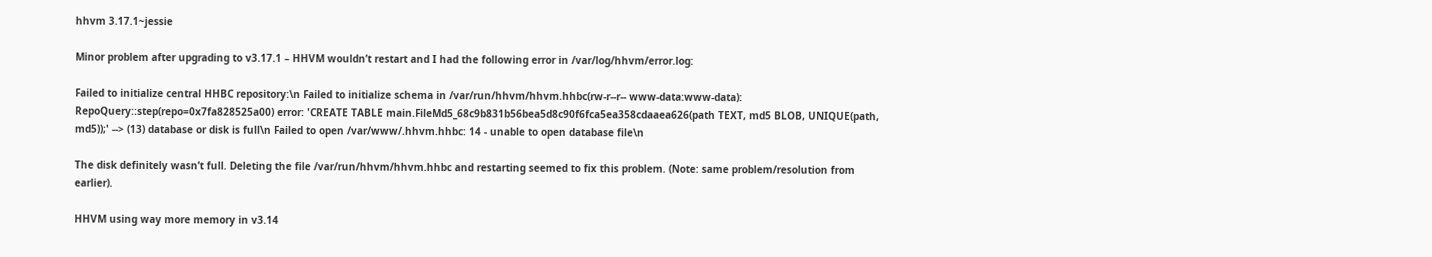hhvm 3.17.1~jessie

Minor problem after upgrading to v3.17.1 – HHVM wouldn’t restart and I had the following error in /var/log/hhvm/error.log:

Failed to initialize central HHBC repository:\n Failed to initialize schema in /var/run/hhvm/hhvm.hhbc(rw-r--r-- www-data:www-data): RepoQuery::step(repo=0x7fa828525a00) error: 'CREATE TABLE main.FileMd5_68c9b831b56bea5d8c90f6fca5ea358cdaaea626(path TEXT, md5 BLOB, UNIQUE(path, md5));' --> (13) database or disk is full\n Failed to open /var/www/.hhvm.hhbc: 14 - unable to open database file\n

The disk definitely wasn’t full. Deleting the file /var/run/hhvm/hhvm.hhbc and restarting seemed to fix this problem. (Note: same problem/resolution from earlier).

HHVM using way more memory in v3.14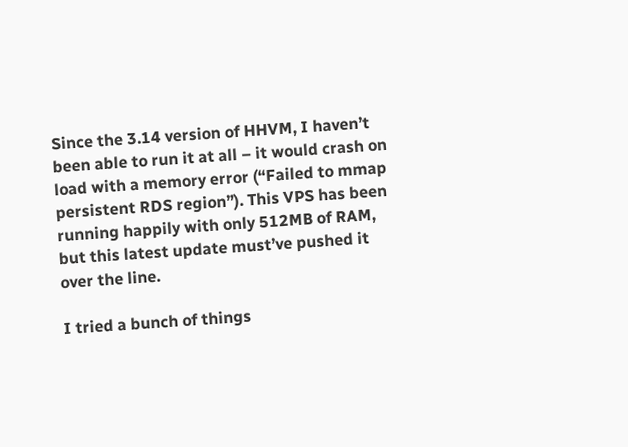Since the 3.14 version of HHVM, I haven’t been able to run it at all – it would crash on load with a memory error (“Failed to mmap persistent RDS region”). This VPS has been running happily with only 512MB of RAM, but this latest update must’ve pushed it over the line.

I tried a bunch of things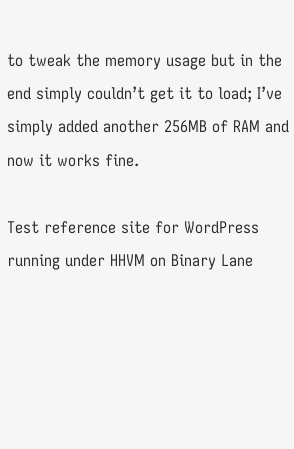to tweak the memory usage but in the end simply couldn’t get it to load; I’ve simply added another 256MB of RAM and now it works fine.

Test reference site for WordPress running under HHVM on Binary Lane